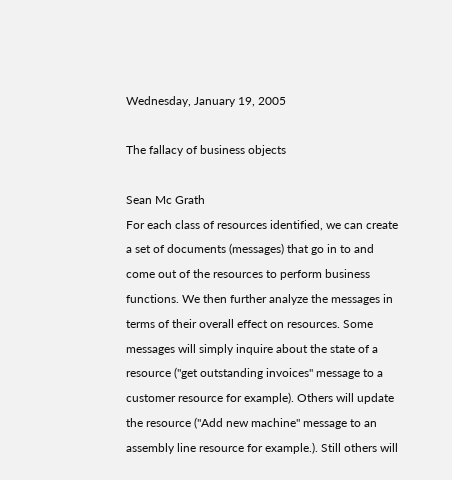Wednesday, January 19, 2005

The fallacy of business objects

Sean Mc Grath
For each class of resources identified, we can create a set of documents (messages) that go in to and come out of the resources to perform business functions. We then further analyze the messages in terms of their overall effect on resources. Some messages will simply inquire about the state of a resource ("get outstanding invoices" message to a customer resource for example). Others will update the resource ("Add new machine" message to an assembly line resource for example.). Still others will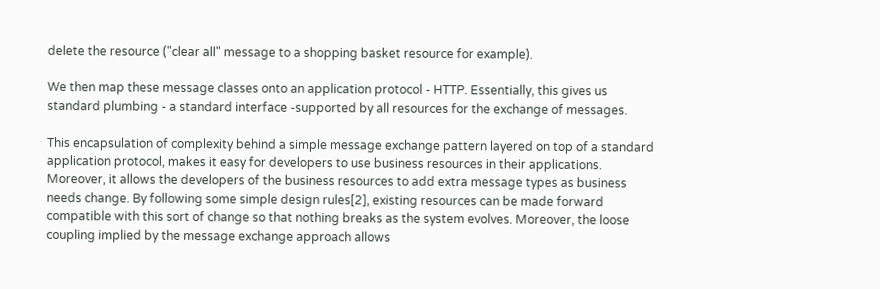delete the resource ("clear all" message to a shopping basket resource for example).

We then map these message classes onto an application protocol - HTTP. Essentially, this gives us standard plumbing - a standard interface -supported by all resources for the exchange of messages.

This encapsulation of complexity behind a simple message exchange pattern layered on top of a standard application protocol, makes it easy for developers to use business resources in their applications. Moreover, it allows the developers of the business resources to add extra message types as business needs change. By following some simple design rules[2], existing resources can be made forward compatible with this sort of change so that nothing breaks as the system evolves. Moreover, the loose coupling implied by the message exchange approach allows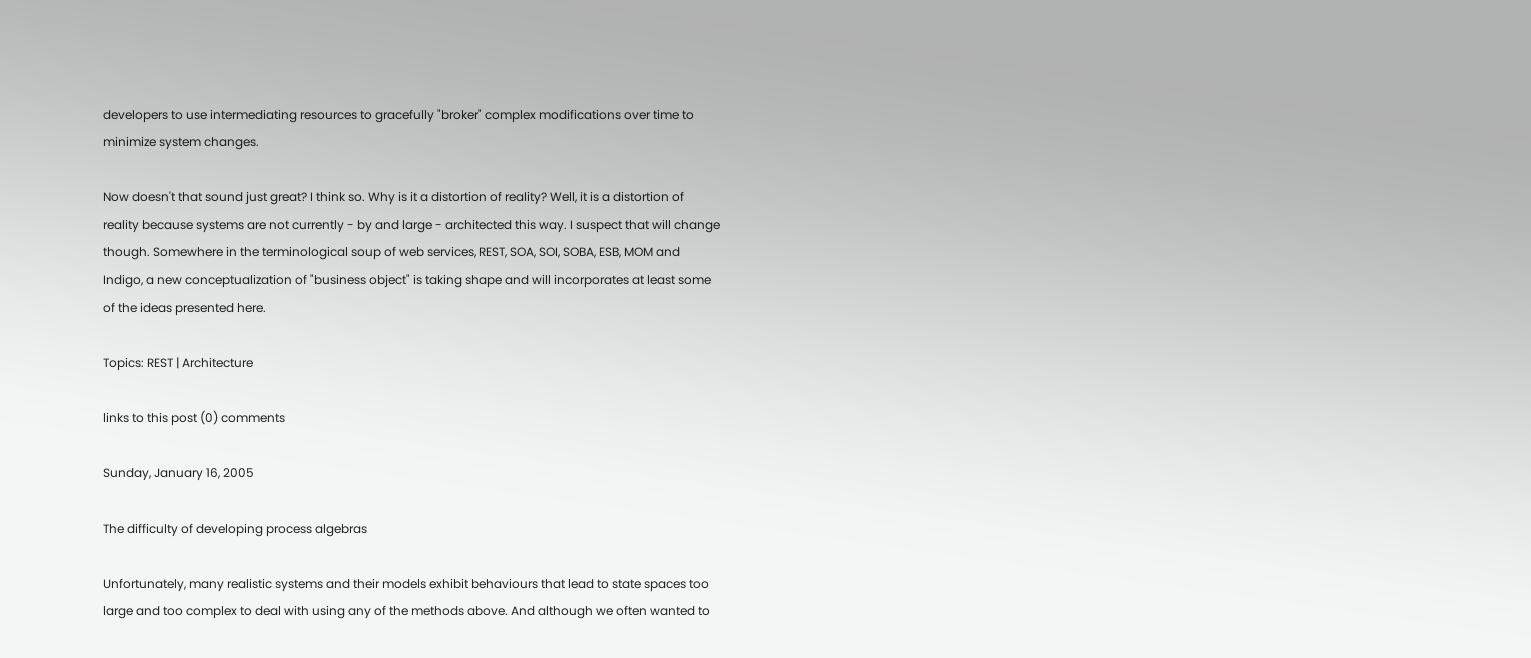developers to use intermediating resources to gracefully "broker" complex modifications over time to minimize system changes.

Now doesn't that sound just great? I think so. Why is it a distortion of reality? Well, it is a distortion of reality because systems are not currently - by and large - architected this way. I suspect that will change though. Somewhere in the terminological soup of web services, REST, SOA, SOI, SOBA, ESB, MOM and Indigo, a new conceptualization of "business object" is taking shape and will incorporates at least some of the ideas presented here.

Topics: REST | Architecture

links to this post (0) comments

Sunday, January 16, 2005

The difficulty of developing process algebras

Unfortunately, many realistic systems and their models exhibit behaviours that lead to state spaces too large and too complex to deal with using any of the methods above. And although we often wanted to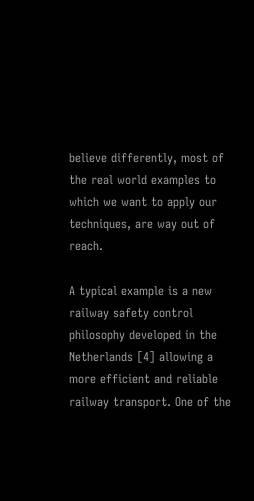believe differently, most of the real world examples to which we want to apply our techniques, are way out of reach.

A typical example is a new railway safety control philosophy developed in the Netherlands [4] allowing a more efficient and reliable railway transport. One of the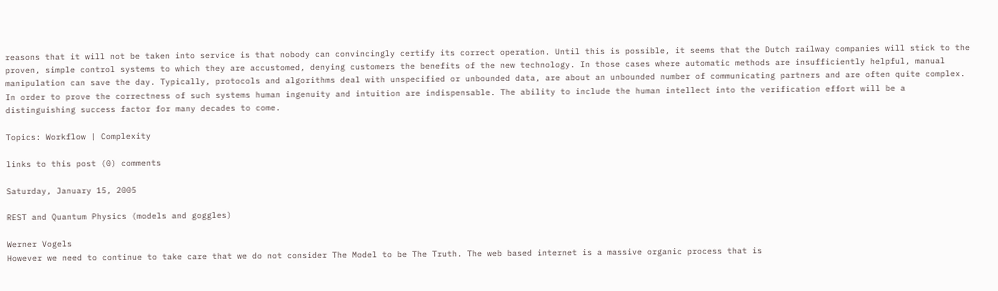reasons that it will not be taken into service is that nobody can convincingly certify its correct operation. Until this is possible, it seems that the Dutch railway companies will stick to the proven, simple control systems to which they are accustomed, denying customers the benefits of the new technology. In those cases where automatic methods are insufficiently helpful, manual manipulation can save the day. Typically, protocols and algorithms deal with unspecified or unbounded data, are about an unbounded number of communicating partners and are often quite complex. In order to prove the correctness of such systems human ingenuity and intuition are indispensable. The ability to include the human intellect into the verification effort will be a distinguishing success factor for many decades to come.

Topics: Workflow | Complexity

links to this post (0) comments

Saturday, January 15, 2005

REST and Quantum Physics (models and goggles)

Werner Vogels
However we need to continue to take care that we do not consider The Model to be The Truth. The web based internet is a massive organic process that is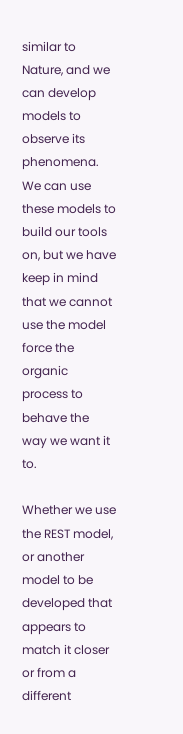similar to Nature, and we can develop models to observe its phenomena. We can use these models to build our tools on, but we have keep in mind that we cannot use the model force the organic process to behave the way we want it to.

Whether we use the REST model, or another model to be developed that appears to match it closer or from a different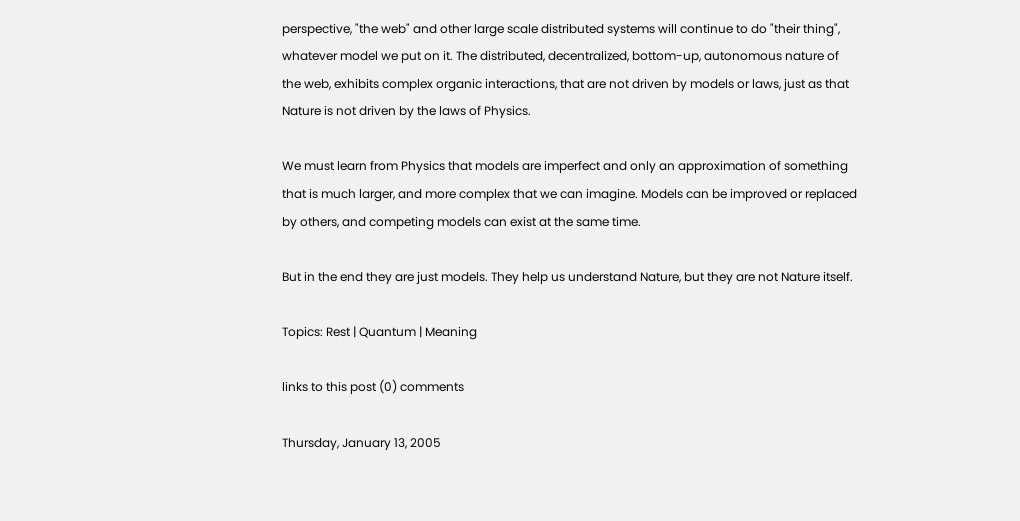perspective, "the web" and other large scale distributed systems will continue to do "their thing", whatever model we put on it. The distributed, decentralized, bottom-up, autonomous nature of the web, exhibits complex organic interactions, that are not driven by models or laws, just as that Nature is not driven by the laws of Physics.

We must learn from Physics that models are imperfect and only an approximation of something that is much larger, and more complex that we can imagine. Models can be improved or replaced by others, and competing models can exist at the same time.

But in the end they are just models. They help us understand Nature, but they are not Nature itself.

Topics: Rest | Quantum | Meaning

links to this post (0) comments

Thursday, January 13, 2005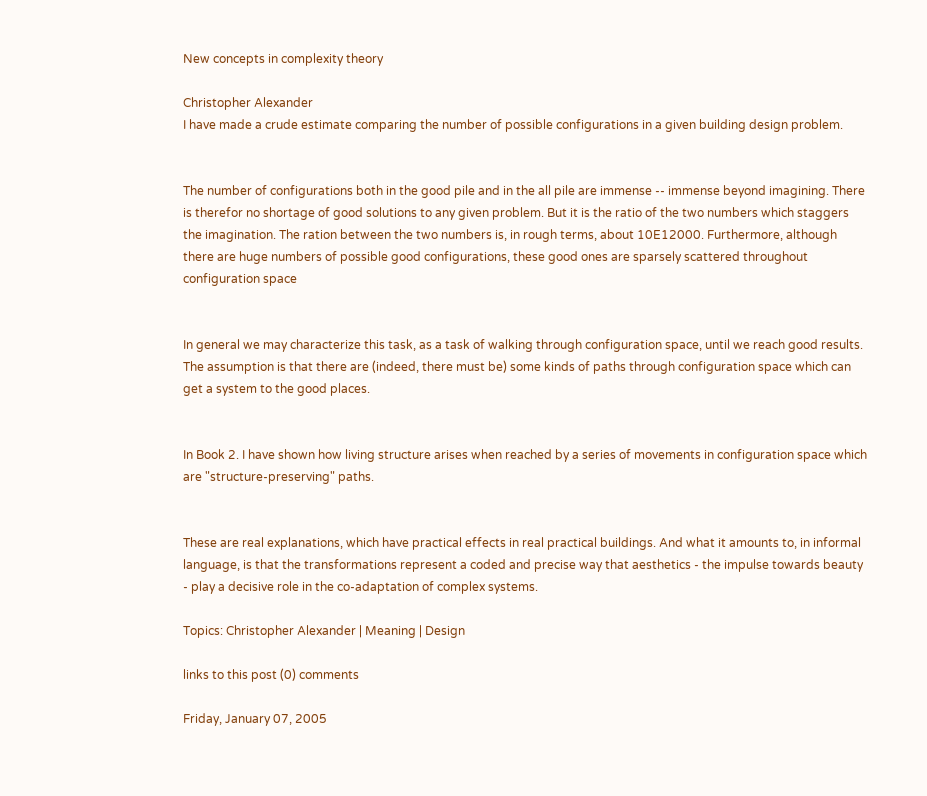New concepts in complexity theory

Christopher Alexander
I have made a crude estimate comparing the number of possible configurations in a given building design problem.


The number of configurations both in the good pile and in the all pile are immense -- immense beyond imagining. There is therefor no shortage of good solutions to any given problem. But it is the ratio of the two numbers which staggers the imagination. The ration between the two numbers is, in rough terms, about 10E12000. Furthermore, although there are huge numbers of possible good configurations, these good ones are sparsely scattered throughout configuration space


In general we may characterize this task, as a task of walking through configuration space, until we reach good results. The assumption is that there are (indeed, there must be) some kinds of paths through configuration space which can get a system to the good places.


In Book 2. I have shown how living structure arises when reached by a series of movements in configuration space which are "structure-preserving" paths.


These are real explanations, which have practical effects in real practical buildings. And what it amounts to, in informal language, is that the transformations represent a coded and precise way that aesthetics - the impulse towards beauty - play a decisive role in the co-adaptation of complex systems.

Topics: Christopher Alexander | Meaning | Design

links to this post (0) comments

Friday, January 07, 2005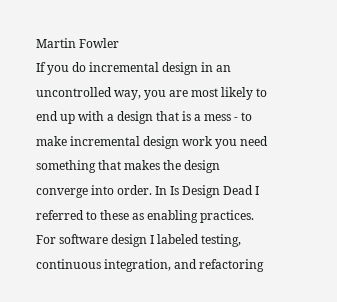Martin Fowler
If you do incremental design in an uncontrolled way, you are most likely to end up with a design that is a mess - to make incremental design work you need something that makes the design converge into order. In Is Design Dead I referred to these as enabling practices. For software design I labeled testing, continuous integration, and refactoring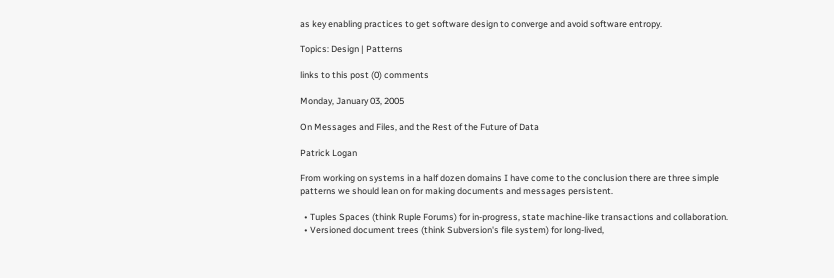as key enabling practices to get software design to converge and avoid software entropy.

Topics: Design | Patterns

links to this post (0) comments

Monday, January 03, 2005

On Messages and Files, and the Rest of the Future of Data

Patrick Logan

From working on systems in a half dozen domains I have come to the conclusion there are three simple patterns we should lean on for making documents and messages persistent.

  • Tuples Spaces (think Ruple Forums) for in-progress, state machine-like transactions and collaboration.
  • Versioned document trees (think Subversion's file system) for long-lived,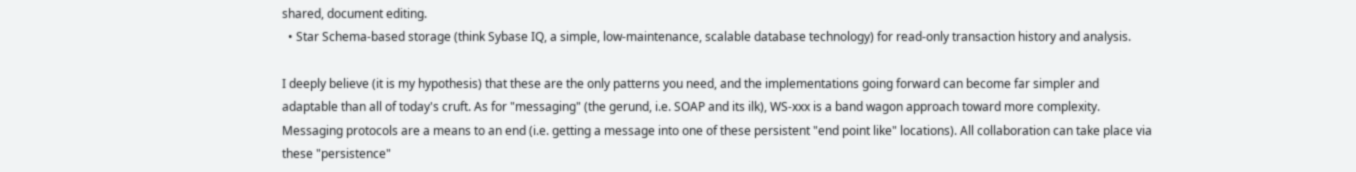shared, document editing.
  • Star Schema-based storage (think Sybase IQ, a simple, low-maintenance, scalable database technology) for read-only transaction history and analysis.

I deeply believe (it is my hypothesis) that these are the only patterns you need, and the implementations going forward can become far simpler and adaptable than all of today's cruft. As for "messaging" (the gerund, i.e. SOAP and its ilk), WS-xxx is a band wagon approach toward more complexity. Messaging protocols are a means to an end (i.e. getting a message into one of these persistent "end point like" locations). All collaboration can take place via these "persistence"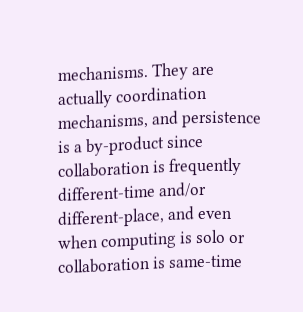mechanisms. They are actually coordination mechanisms, and persistence is a by-product since collaboration is frequently different-time and/or different-place, and even when computing is solo or collaboration is same-time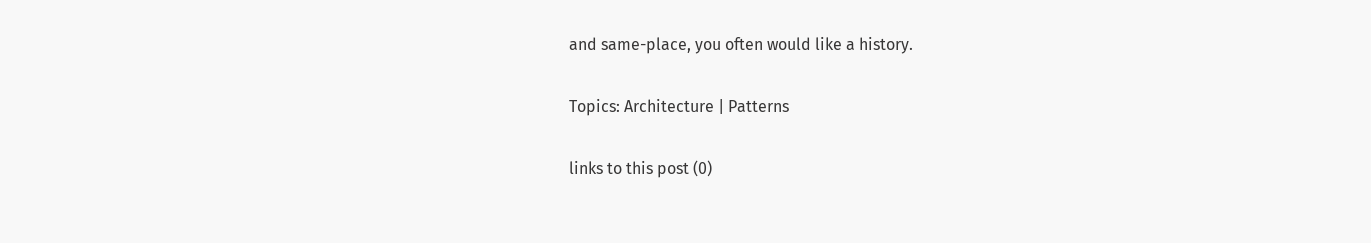and same-place, you often would like a history.

Topics: Architecture | Patterns

links to this post (0)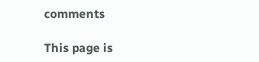comments

This page is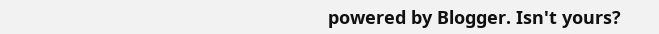powered by Blogger. Isn't yours?